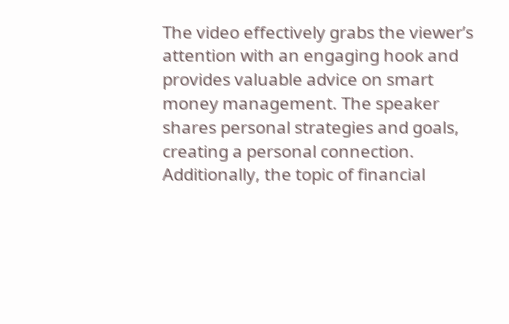The video effectively grabs the viewer’s attention with an engaging hook and provides valuable advice on smart money management. The speaker shares personal strategies and goals, creating a personal connection. Additionally, the topic of financial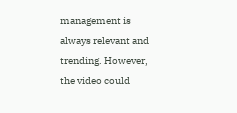management is always relevant and trending. However, the video could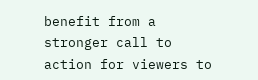benefit from a stronger call to action for viewers to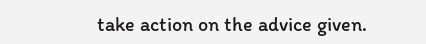take action on the advice given.